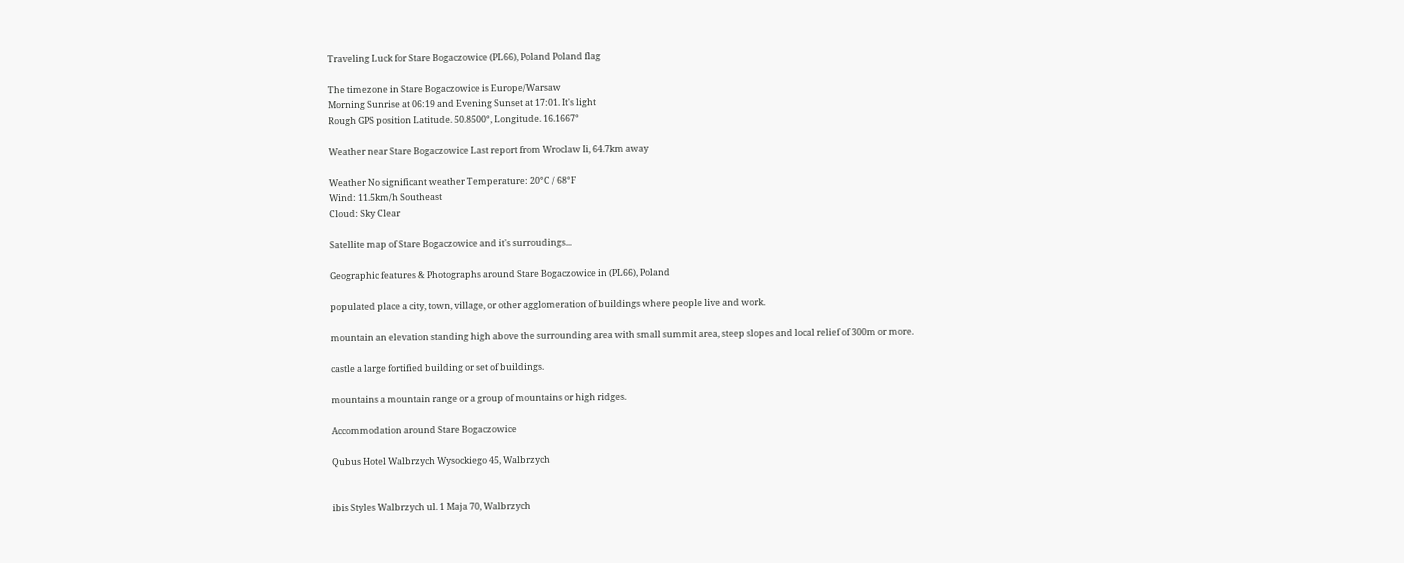Traveling Luck for Stare Bogaczowice (PL66), Poland Poland flag

The timezone in Stare Bogaczowice is Europe/Warsaw
Morning Sunrise at 06:19 and Evening Sunset at 17:01. It's light
Rough GPS position Latitude. 50.8500°, Longitude. 16.1667°

Weather near Stare Bogaczowice Last report from Wroclaw Ii, 64.7km away

Weather No significant weather Temperature: 20°C / 68°F
Wind: 11.5km/h Southeast
Cloud: Sky Clear

Satellite map of Stare Bogaczowice and it's surroudings...

Geographic features & Photographs around Stare Bogaczowice in (PL66), Poland

populated place a city, town, village, or other agglomeration of buildings where people live and work.

mountain an elevation standing high above the surrounding area with small summit area, steep slopes and local relief of 300m or more.

castle a large fortified building or set of buildings.

mountains a mountain range or a group of mountains or high ridges.

Accommodation around Stare Bogaczowice

Qubus Hotel Walbrzych Wysockiego 45, Walbrzych


ibis Styles Walbrzych ul. 1 Maja 70, Walbrzych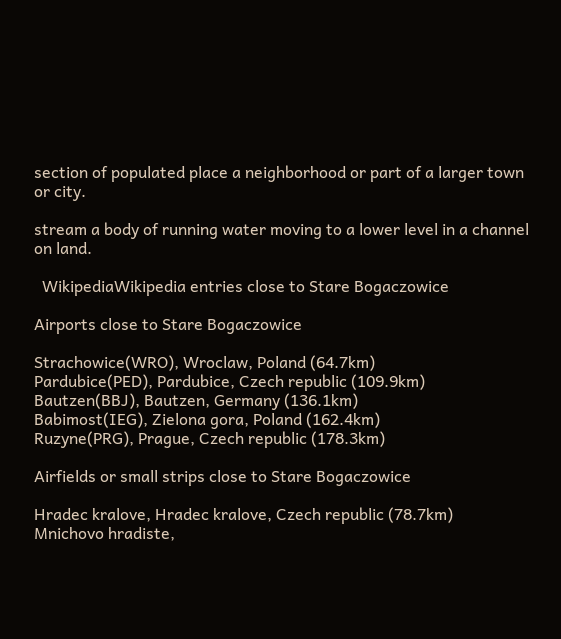section of populated place a neighborhood or part of a larger town or city.

stream a body of running water moving to a lower level in a channel on land.

  WikipediaWikipedia entries close to Stare Bogaczowice

Airports close to Stare Bogaczowice

Strachowice(WRO), Wroclaw, Poland (64.7km)
Pardubice(PED), Pardubice, Czech republic (109.9km)
Bautzen(BBJ), Bautzen, Germany (136.1km)
Babimost(IEG), Zielona gora, Poland (162.4km)
Ruzyne(PRG), Prague, Czech republic (178.3km)

Airfields or small strips close to Stare Bogaczowice

Hradec kralove, Hradec kralove, Czech republic (78.7km)
Mnichovo hradiste,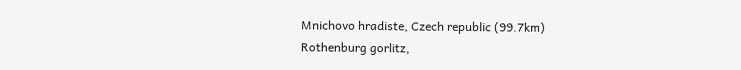Mnichovo hradiste, Czech republic (99.7km)
Rothenburg gorlitz,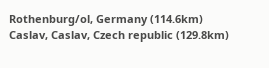Rothenburg/ol, Germany (114.6km)
Caslav, Caslav, Czech republic (129.8km)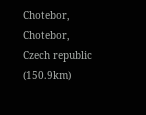Chotebor, Chotebor, Czech republic (150.9km)